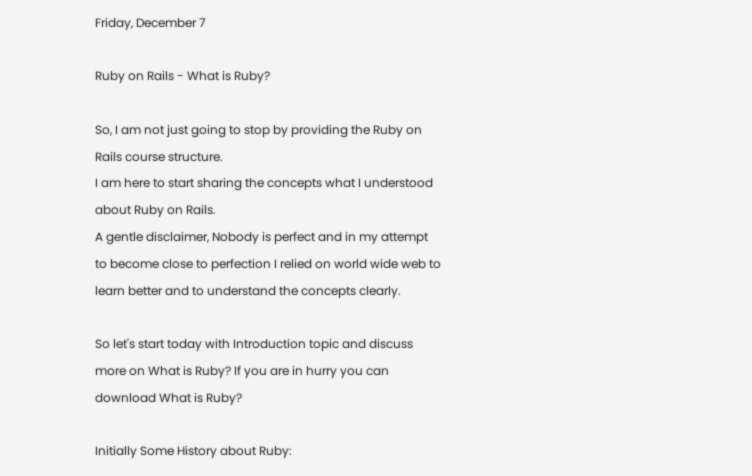Friday, December 7

Ruby on Rails - What is Ruby?

So, I am not just going to stop by providing the Ruby on Rails course structure.
I am here to start sharing the concepts what I understood about Ruby on Rails.
A gentle disclaimer, Nobody is perfect and in my attempt to become close to perfection I relied on world wide web to learn better and to understand the concepts clearly.

So let's start today with Introduction topic and discuss more on What is Ruby? If you are in hurry you can download What is Ruby?

Initially Some History about Ruby: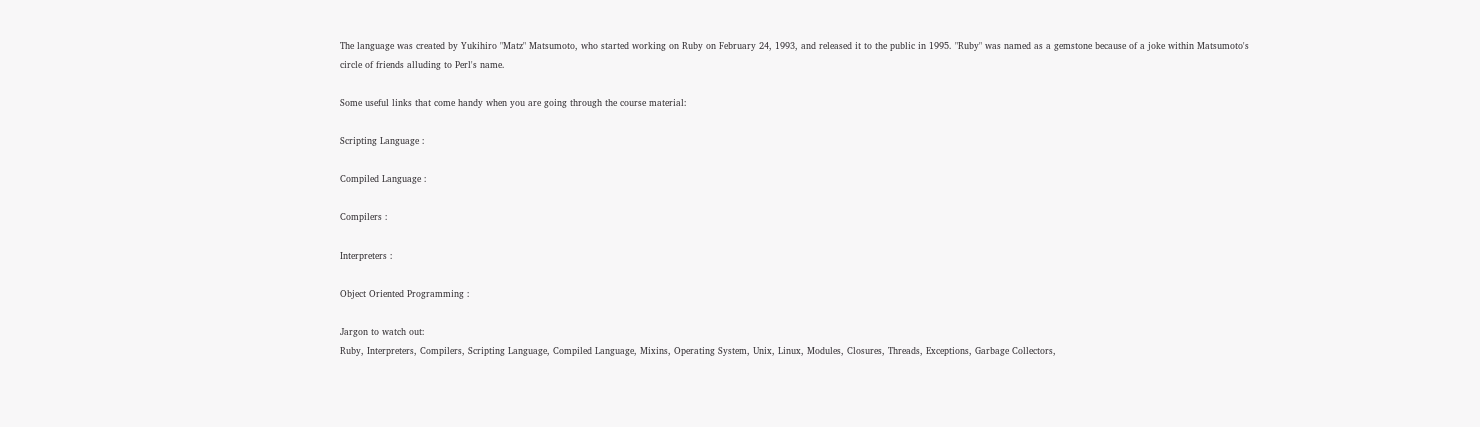The language was created by Yukihiro "Matz" Matsumoto, who started working on Ruby on February 24, 1993, and released it to the public in 1995. "Ruby" was named as a gemstone because of a joke within Matsumoto's circle of friends alluding to Perl's name.

Some useful links that come handy when you are going through the course material:

Scripting Language :

Compiled Language :

Compilers :

Interpreters :

Object Oriented Programming :

Jargon to watch out:
Ruby, Interpreters, Compilers, Scripting Language, Compiled Language, Mixins, Operating System, Unix, Linux, Modules, Closures, Threads, Exceptions, Garbage Collectors,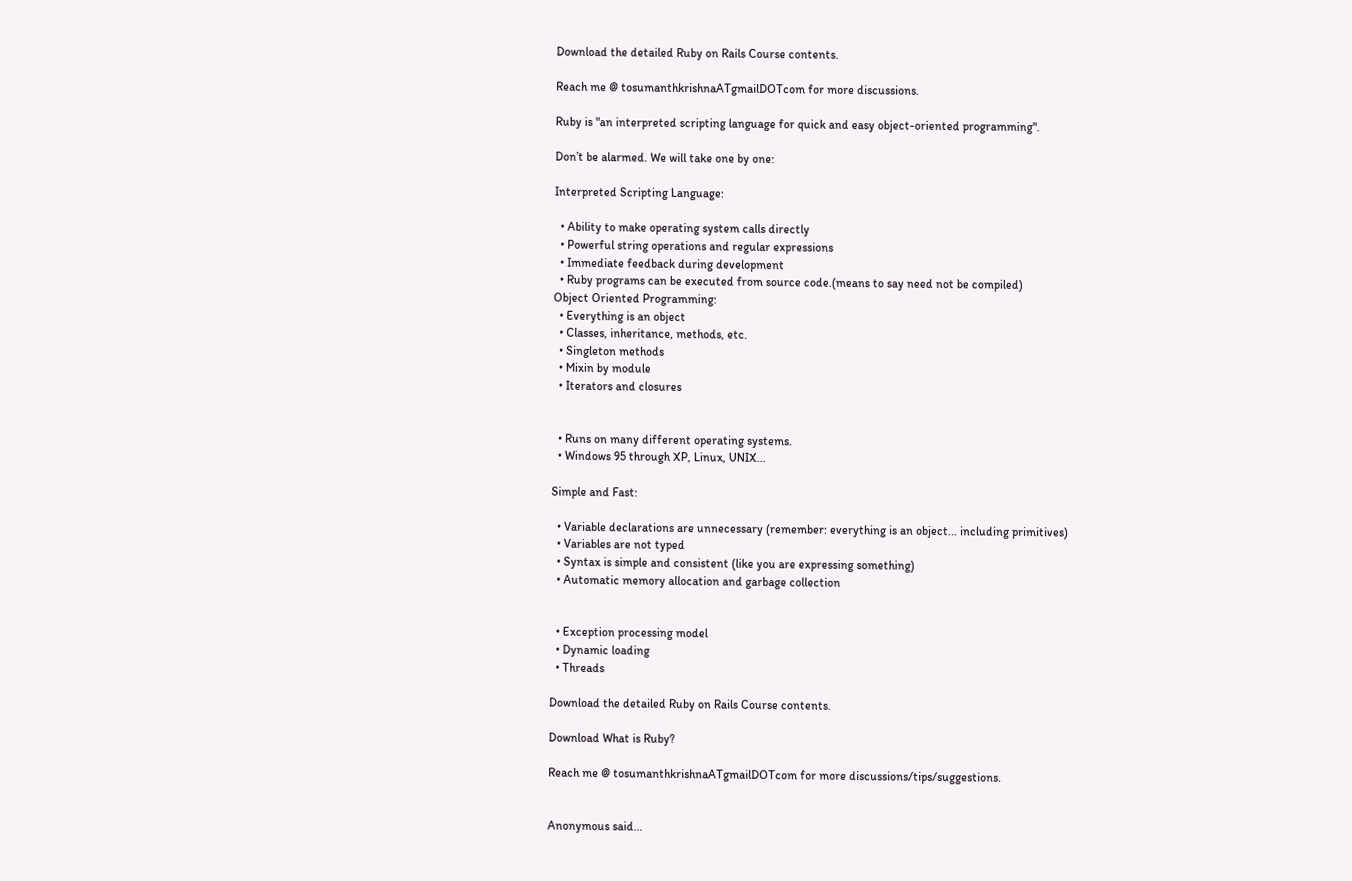Download the detailed Ruby on Rails Course contents.

Reach me @ tosumanthkrishnaATgmailDOTcom for more discussions.

Ruby is "an interpreted scripting language for quick and easy object-oriented programming".

Don’t be alarmed. We will take one by one:

Interpreted Scripting Language:

  • Ability to make operating system calls directly
  • Powerful string operations and regular expressions
  • Immediate feedback during development
  • Ruby programs can be executed from source code.(means to say need not be compiled)
Object Oriented Programming:
  • Everything is an object
  • Classes, inheritance, methods, etc.
  • Singleton methods
  • Mixin by module
  • Iterators and closures


  • Runs on many different operating systems.
  • Windows 95 through XP, Linux, UNIX...

Simple and Fast:

  • Variable declarations are unnecessary (remember: everything is an object... including primitives)
  • Variables are not typed
  • Syntax is simple and consistent (like you are expressing something)
  • Automatic memory allocation and garbage collection


  • Exception processing model
  • Dynamic loading
  • Threads

Download the detailed Ruby on Rails Course contents.

Download What is Ruby?

Reach me @ tosumanthkrishnaATgmailDOTcom for more discussions/tips/suggestions.


Anonymous said...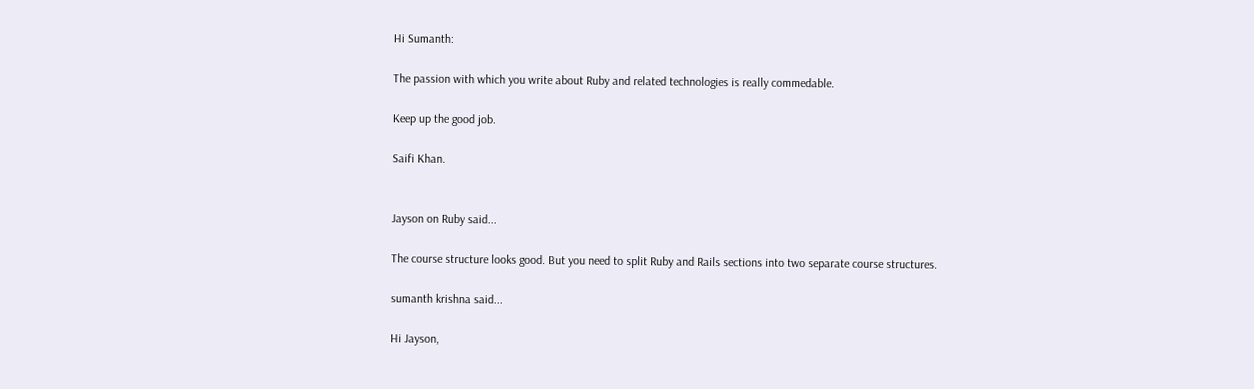Hi Sumanth:

The passion with which you write about Ruby and related technologies is really commedable.

Keep up the good job.

Saifi Khan.


Jayson on Ruby said...

The course structure looks good. But you need to split Ruby and Rails sections into two separate course structures.

sumanth krishna said...

Hi Jayson,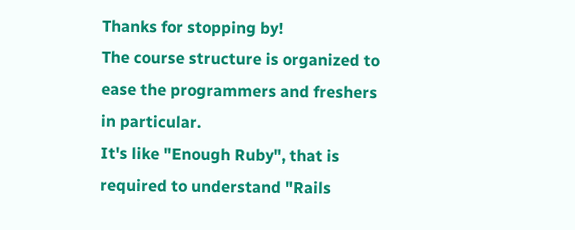Thanks for stopping by!
The course structure is organized to ease the programmers and freshers in particular.
It's like "Enough Ruby", that is required to understand "Rails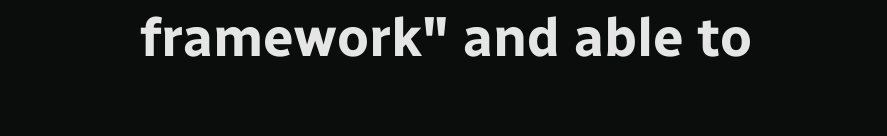framework" and able to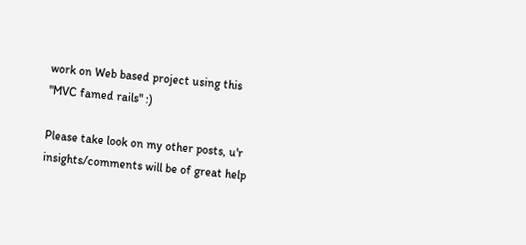work on Web based project using this "MVC famed rails" :)

Please take look on my other posts, u'r insights/comments will be of great help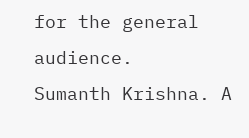for the general audience.
Sumanth Krishna. A